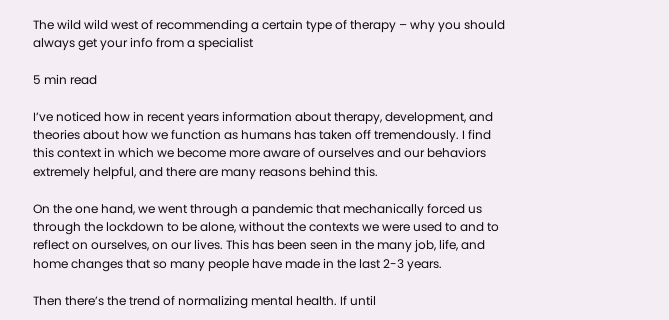The wild wild west of recommending a certain type of therapy – why you should always get your info from a specialist

5 min read

I’ve noticed how in recent years information about therapy, development, and theories about how we function as humans has taken off tremendously. I find this context in which we become more aware of ourselves and our behaviors extremely helpful, and there are many reasons behind this.

On the one hand, we went through a pandemic that mechanically forced us through the lockdown to be alone, without the contexts we were used to and to reflect on ourselves, on our lives. This has been seen in the many job, life, and home changes that so many people have made in the last 2-3 years.

Then there’s the trend of normalizing mental health. If until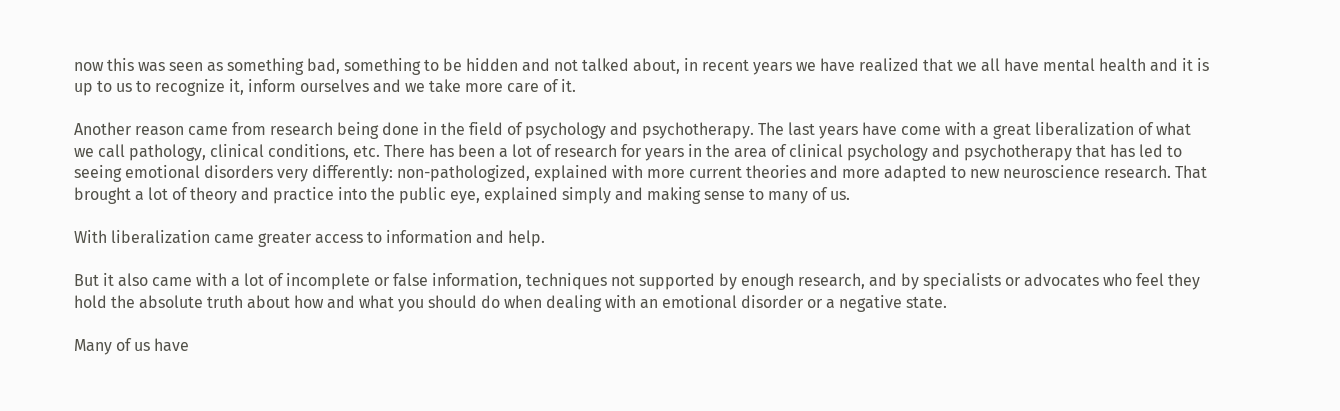now this was seen as something bad, something to be hidden and not talked about, in recent years we have realized that we all have mental health and it is up to us to recognize it, inform ourselves and we take more care of it.

Another reason came from research being done in the field of psychology and psychotherapy. The last years have come with a great liberalization of what we call pathology, clinical conditions, etc. There has been a lot of research for years in the area of clinical psychology and psychotherapy that has led to seeing emotional disorders very differently: non-pathologized, explained with more current theories and more adapted to new neuroscience research. That brought a lot of theory and practice into the public eye, explained simply and making sense to many of us.

With liberalization came greater access to information and help.

But it also came with a lot of incomplete or false information, techniques not supported by enough research, and by specialists or advocates who feel they hold the absolute truth about how and what you should do when dealing with an emotional disorder or a negative state.

Many of us have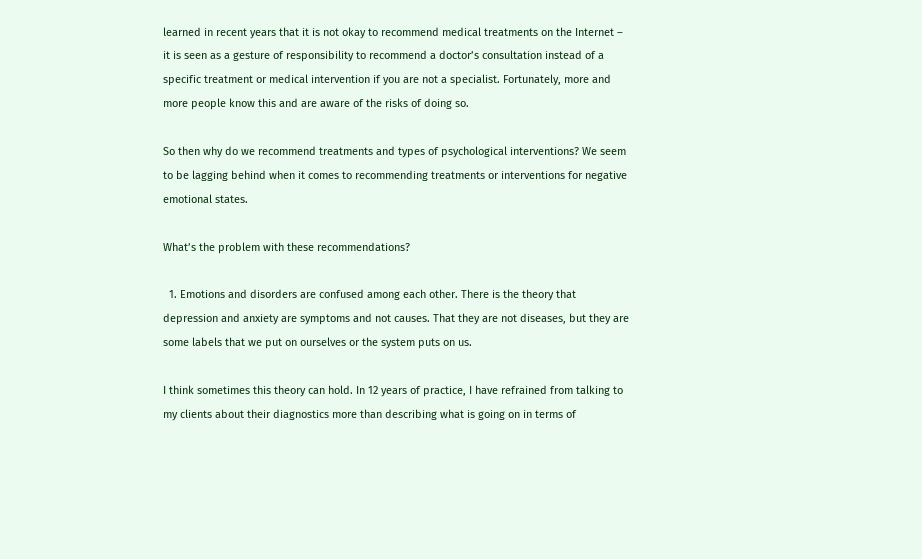learned in recent years that it is not okay to recommend medical treatments on the Internet – it is seen as a gesture of responsibility to recommend a doctor’s consultation instead of a specific treatment or medical intervention if you are not a specialist. Fortunately, more and more people know this and are aware of the risks of doing so.

So then why do we recommend treatments and types of psychological interventions? We seem to be lagging behind when it comes to recommending treatments or interventions for negative emotional states.

What’s the problem with these recommendations?

  1. Emotions and disorders are confused among each other. There is the theory that depression and anxiety are symptoms and not causes. That they are not diseases, but they are some labels that we put on ourselves or the system puts on us.

I think sometimes this theory can hold. In 12 years of practice, I have refrained from talking to my clients about their diagnostics more than describing what is going on in terms of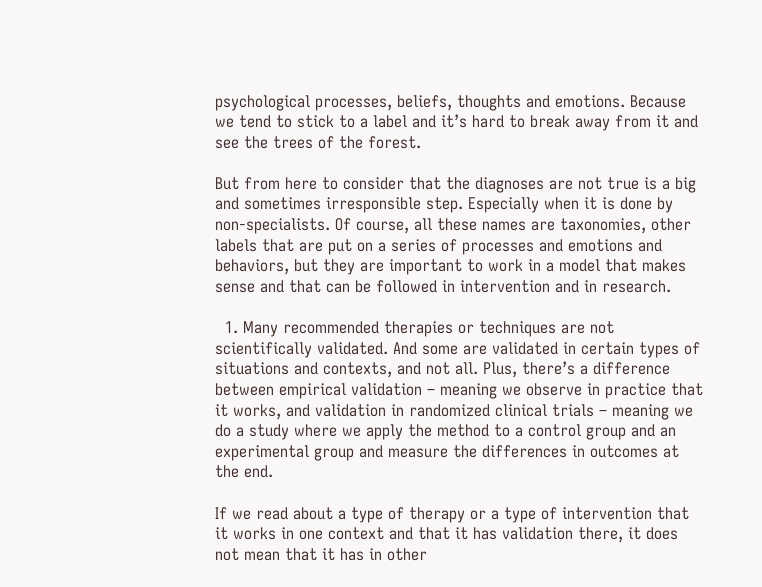psychological processes, beliefs, thoughts and emotions. Because we tend to stick to a label and it’s hard to break away from it and see the trees of the forest.

But from here to consider that the diagnoses are not true is a big and sometimes irresponsible step. Especially when it is done by non-specialists. Of course, all these names are taxonomies, other labels that are put on a series of processes and emotions and behaviors, but they are important to work in a model that makes sense and that can be followed in intervention and in research.

  1. Many recommended therapies or techniques are not scientifically validated. And some are validated in certain types of situations and contexts, and not all. Plus, there’s a difference between empirical validation – meaning we observe in practice that it works, and validation in randomized clinical trials – meaning we do a study where we apply the method to a control group and an experimental group and measure the differences in outcomes at the end.

If we read about a type of therapy or a type of intervention that it works in one context and that it has validation there, it does not mean that it has in other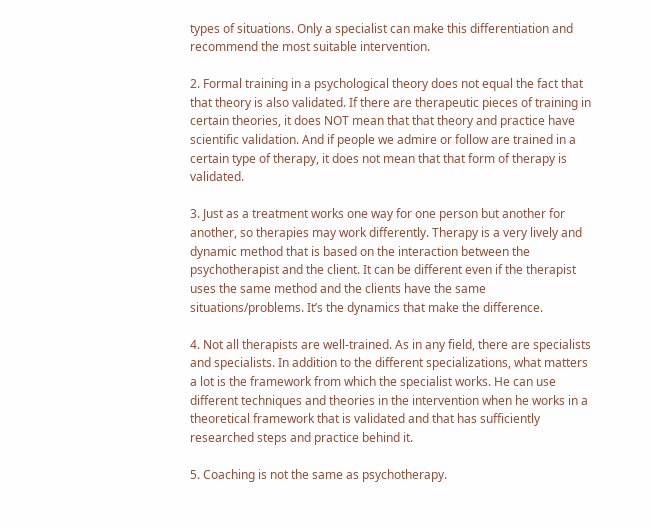types of situations. Only a specialist can make this differentiation and recommend the most suitable intervention.

2. Formal training in a psychological theory does not equal the fact that that theory is also validated. If there are therapeutic pieces of training in certain theories, it does NOT mean that that theory and practice have scientific validation. And if people we admire or follow are trained in a certain type of therapy, it does not mean that that form of therapy is validated.

3. Just as a treatment works one way for one person but another for another, so therapies may work differently. Therapy is a very lively and dynamic method that is based on the interaction between the psychotherapist and the client. It can be different even if the therapist uses the same method and the clients have the same situations/problems. It’s the dynamics that make the difference.

4. Not all therapists are well-trained. As in any field, there are specialists and specialists. In addition to the different specializations, what matters a lot is the framework from which the specialist works. He can use different techniques and theories in the intervention when he works in a theoretical framework that is validated and that has sufficiently researched steps and practice behind it.

5. Coaching is not the same as psychotherapy.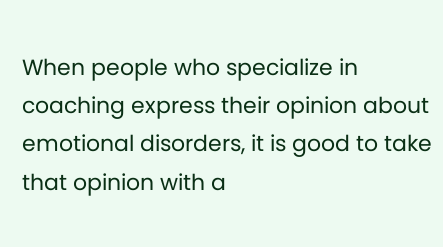When people who specialize in coaching express their opinion about emotional disorders, it is good to take that opinion with a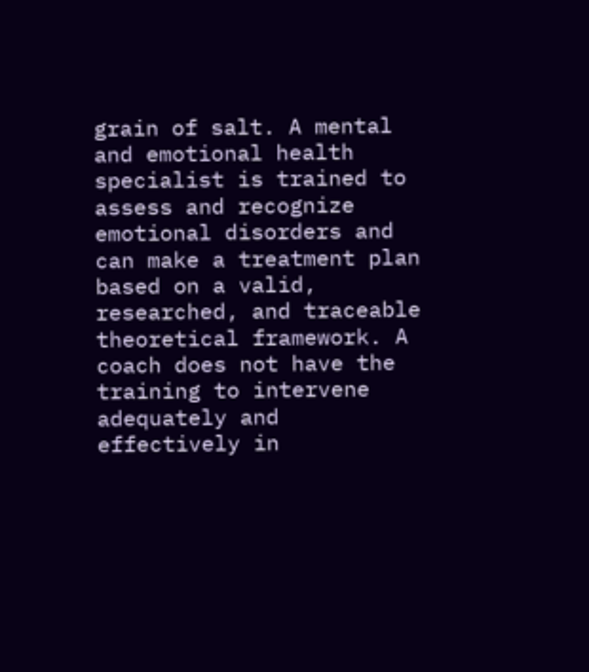grain of salt. A mental and emotional health specialist is trained to assess and recognize emotional disorders and can make a treatment plan based on a valid, researched, and traceable theoretical framework. A coach does not have the training to intervene adequately and effectively in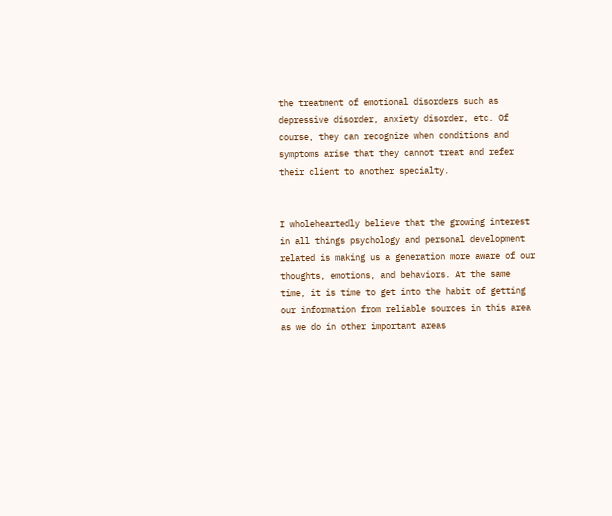the treatment of emotional disorders such as depressive disorder, anxiety disorder, etc. Of course, they can recognize when conditions and symptoms arise that they cannot treat and refer their client to another specialty.


I wholeheartedly believe that the growing interest in all things psychology and personal development related is making us a generation more aware of our thoughts, emotions, and behaviors. At the same time, it is time to get into the habit of getting our information from reliable sources in this area as we do in other important areas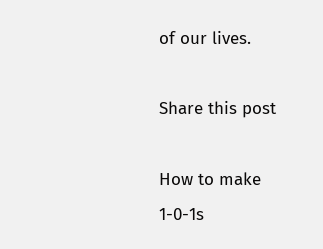of our lives.

Share this post

How to make 1-0-1s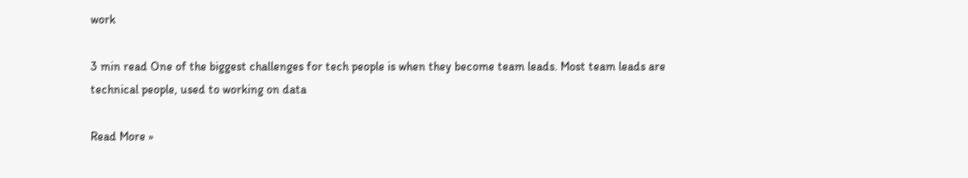work

3 min read One of the biggest challenges for tech people is when they become team leads. Most team leads are technical people, used to working on data

Read More »